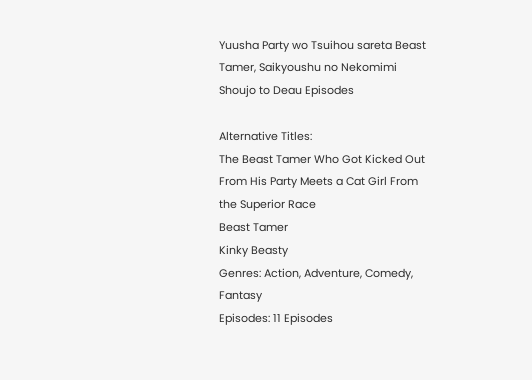Yuusha Party wo Tsuihou sareta Beast Tamer, Saikyoushu no Nekomimi Shoujo to Deau Episodes

Alternative Titles:
The Beast Tamer Who Got Kicked Out From His Party Meets a Cat Girl From the Superior Race
Beast Tamer
Kinky Beasty
Genres: Action, Adventure, Comedy, Fantasy
Episodes: 11 Episodes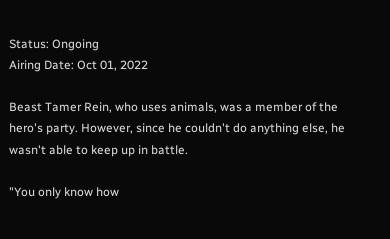Status: Ongoing
Airing Date: Oct 01, 2022

Beast Tamer Rein, who uses animals, was a member of the hero's party. However, since he couldn't do anything else, he wasn't able to keep up in battle.

"You only know how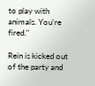to play with animals. You're fired."

Rein is kicked out of the party and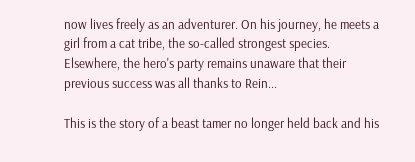now lives freely as an adventurer. On his journey, he meets a girl from a cat tribe, the so-called strongest species. Elsewhere, the hero's party remains unaware that their previous success was all thanks to Rein...

This is the story of a beast tamer no longer held back and his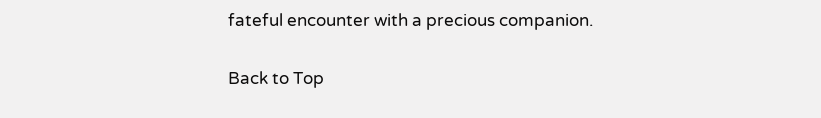fateful encounter with a precious companion.

Back to Top